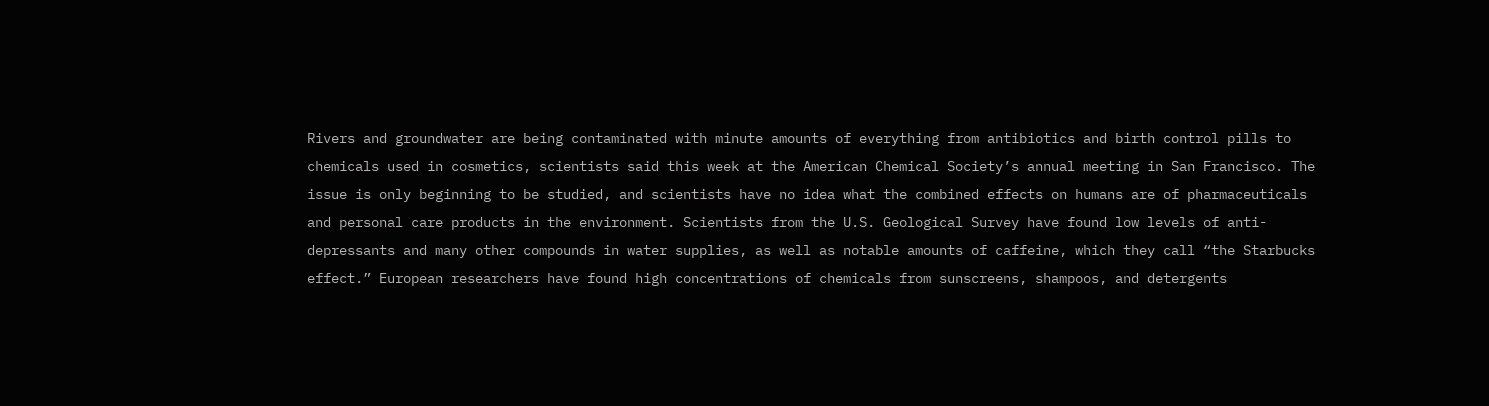Rivers and groundwater are being contaminated with minute amounts of everything from antibiotics and birth control pills to chemicals used in cosmetics, scientists said this week at the American Chemical Society’s annual meeting in San Francisco. The issue is only beginning to be studied, and scientists have no idea what the combined effects on humans are of pharmaceuticals and personal care products in the environment. Scientists from the U.S. Geological Survey have found low levels of anti-depressants and many other compounds in water supplies, as well as notable amounts of caffeine, which they call “the Starbucks effect.” European researchers have found high concentrations of chemicals from sunscreens, shampoos, and detergents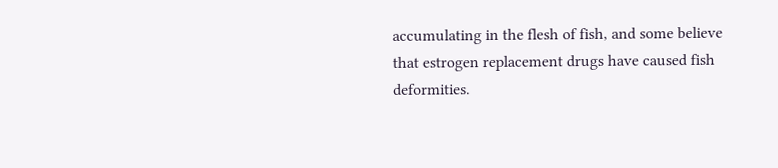accumulating in the flesh of fish, and some believe that estrogen replacement drugs have caused fish deformities.